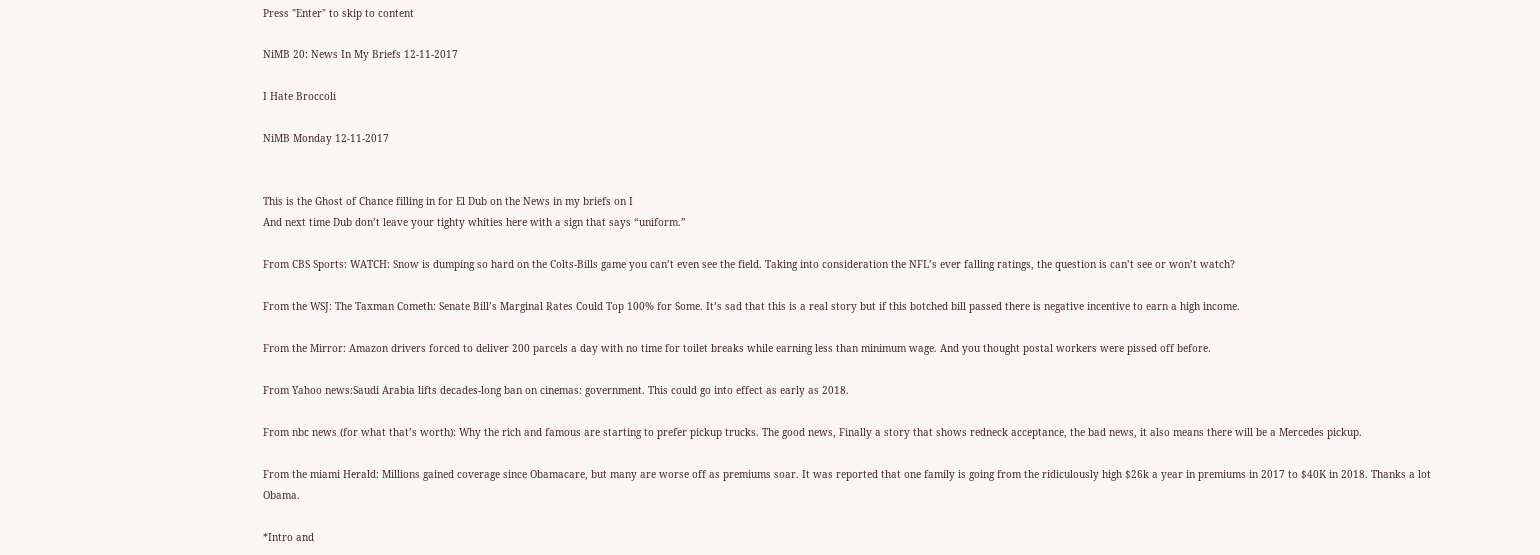Press "Enter" to skip to content

NiMB 20: News In My Briefs 12-11-2017

I Hate Broccoli

NiMB Monday 12-11-2017


This is the Ghost of Chance filling in for El Dub on the News in my briefs on I
And next time Dub don’t leave your tighty whities here with a sign that says “uniform.”

From CBS Sports: WATCH: Snow is dumping so hard on the Colts-Bills game you can’t even see the field. Taking into consideration the NFL’s ever falling ratings, the question is can’t see or won’t watch?

From the WSJ: The Taxman Cometh: Senate Bill’s Marginal Rates Could Top 100% for Some. It’s sad that this is a real story but if this botched bill passed there is negative incentive to earn a high income.

From the Mirror: Amazon drivers forced to deliver 200 parcels a day with no time for toilet breaks while earning less than minimum wage. And you thought postal workers were pissed off before.

From Yahoo news:Saudi Arabia lifts decades-long ban on cinemas: government. This could go into effect as early as 2018.

From nbc news (for what that’s worth): Why the rich and famous are starting to prefer pickup trucks. The good news, Finally a story that shows redneck acceptance, the bad news, it also means there will be a Mercedes pickup.

From the miami Herald: Millions gained coverage since Obamacare, but many are worse off as premiums soar. It was reported that one family is going from the ridiculously high $26k a year in premiums in 2017 to $40K in 2018. Thanks a lot Obama.

*Intro and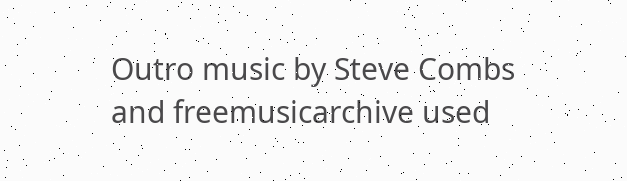Outro music by Steve Combs and freemusicarchive used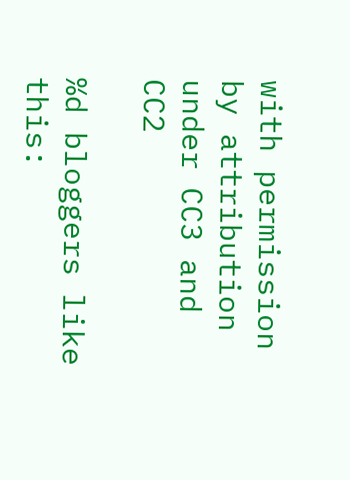with permission by attribution under CC3 and CC2

%d bloggers like this: